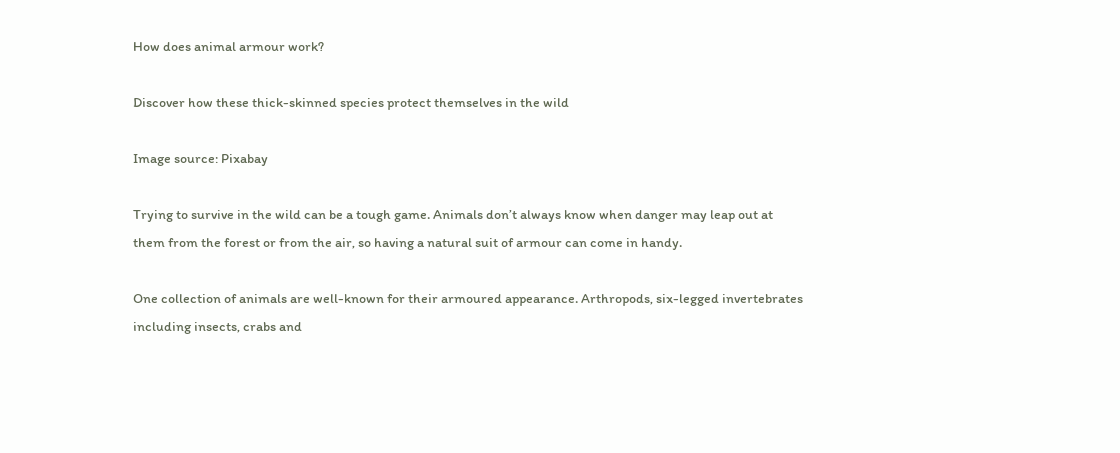How does animal armour work?

Discover how these thick-skinned species protect themselves in the wild

Image source: Pixabay

Trying to survive in the wild can be a tough game. Animals don’t always know when danger may leap out at them from the forest or from the air, so having a natural suit of armour can come in handy.

One collection of animals are well-known for their armoured appearance. Arthropods, six-legged invertebrates including insects, crabs and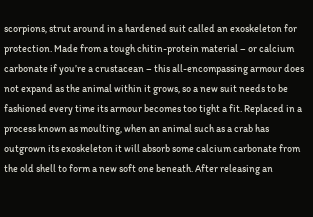scorpions, strut around in a hardened suit called an exoskeleton for protection. Made from a tough chitin-protein material – or calcium carbonate if you’re a crustacean – this all-encompassing armour does not expand as the animal within it grows, so a new suit needs to be fashioned every time its armour becomes too tight a fit. Replaced in a process known as moulting, when an animal such as a crab has outgrown its exoskeleton it will absorb some calcium carbonate from the old shell to form a new soft one beneath. After releasing an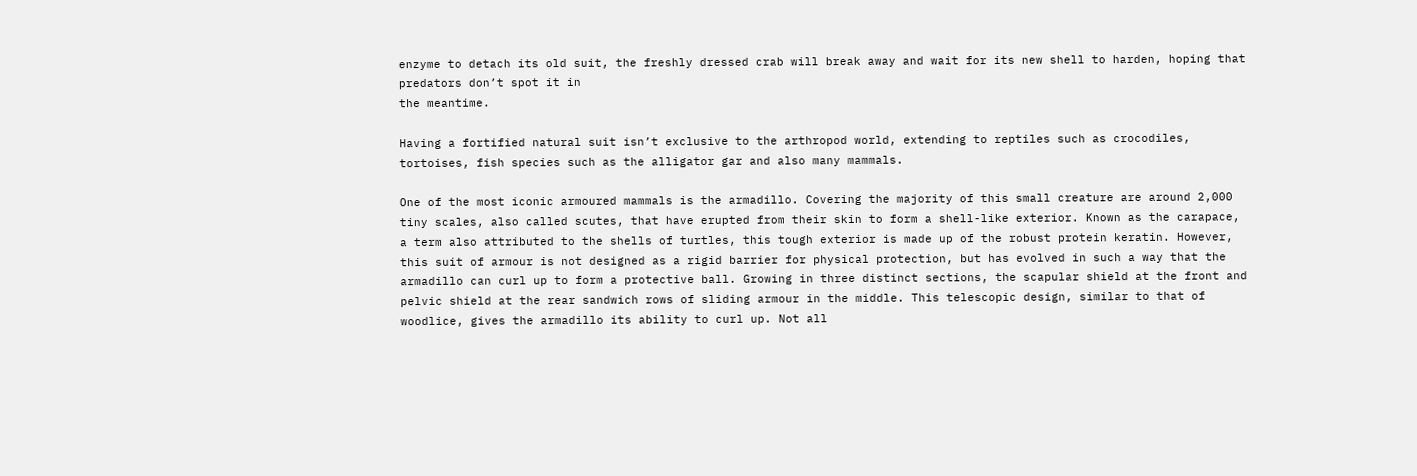enzyme to detach its old suit, the freshly dressed crab will break away and wait for its new shell to harden, hoping that predators don’t spot it in
the meantime.

Having a fortified natural suit isn’t exclusive to the arthropod world, extending to reptiles such as crocodiles, tortoises, fish species such as the alligator gar and also many mammals.

One of the most iconic armoured mammals is the armadillo. Covering the majority of this small creature are around 2,000 tiny scales, also called scutes, that have erupted from their skin to form a shell-like exterior. Known as the carapace, a term also attributed to the shells of turtles, this tough exterior is made up of the robust protein keratin. However, this suit of armour is not designed as a rigid barrier for physical protection, but has evolved in such a way that the armadillo can curl up to form a protective ball. Growing in three distinct sections, the scapular shield at the front and pelvic shield at the rear sandwich rows of sliding armour in the middle. This telescopic design, similar to that of woodlice, gives the armadillo its ability to curl up. Not all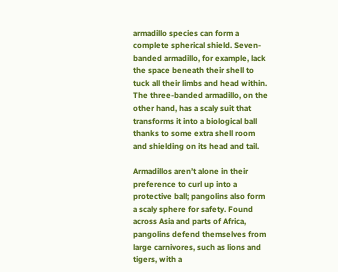armadillo species can form a complete spherical shield. Seven-banded armadillo, for example, lack the space beneath their shell to tuck all their limbs and head within. The three-banded armadillo, on the other hand, has a scaly suit that transforms it into a biological ball thanks to some extra shell room and shielding on its head and tail.

Armadillos aren’t alone in their preference to curl up into a protective ball; pangolins also form a scaly sphere for safety. Found across Asia and parts of Africa, pangolins defend themselves from large carnivores, such as lions and tigers, with a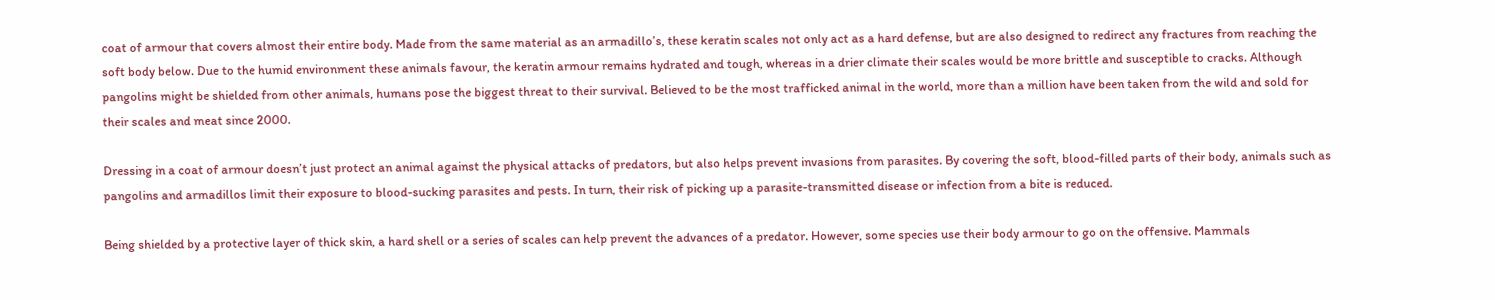coat of armour that covers almost their entire body. Made from the same material as an armadillo’s, these keratin scales not only act as a hard defense, but are also designed to redirect any fractures from reaching the soft body below. Due to the humid environment these animals favour, the keratin armour remains hydrated and tough, whereas in a drier climate their scales would be more brittle and susceptible to cracks. Although pangolins might be shielded from other animals, humans pose the biggest threat to their survival. Believed to be the most trafficked animal in the world, more than a million have been taken from the wild and sold for their scales and meat since 2000.

Dressing in a coat of armour doesn’t just protect an animal against the physical attacks of predators, but also helps prevent invasions from parasites. By covering the soft, blood-filled parts of their body, animals such as pangolins and armadillos limit their exposure to blood-sucking parasites and pests. In turn, their risk of picking up a parasite-transmitted disease or infection from a bite is reduced.

Being shielded by a protective layer of thick skin, a hard shell or a series of scales can help prevent the advances of a predator. However, some species use their body armour to go on the offensive. Mammals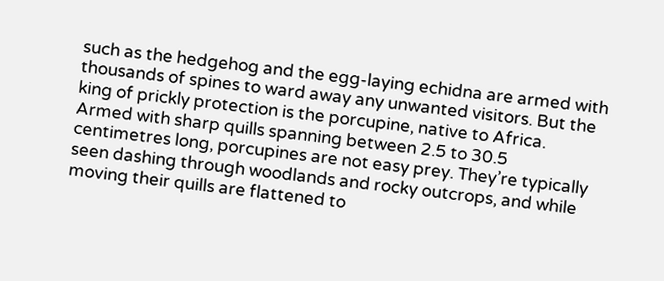such as the hedgehog and the egg-laying echidna are armed with thousands of spines to ward away any unwanted visitors. But the king of prickly protection is the porcupine, native to Africa. Armed with sharp quills spanning between 2.5 to 30.5 centimetres long, porcupines are not easy prey. They’re typically seen dashing through woodlands and rocky outcrops, and while moving their quills are flattened to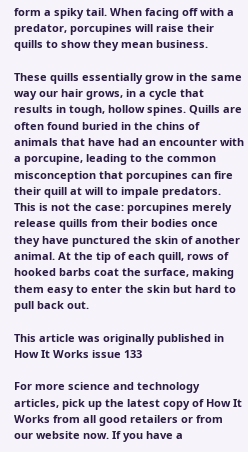form a spiky tail. When facing off with a predator, porcupines will raise their quills to show they mean business.

These quills essentially grow in the same way our hair grows, in a cycle that results in tough, hollow spines. Quills are often found buried in the chins of animals that have had an encounter with a porcupine, leading to the common misconception that porcupines can fire their quill at will to impale predators. This is not the case: porcupines merely release quills from their bodies once they have punctured the skin of another animal. At the tip of each quill, rows of hooked barbs coat the surface, making them easy to enter the skin but hard to pull back out.

This article was originally published in How It Works issue 133

For more science and technology articles, pick up the latest copy of How It Works from all good retailers or from our website now. If you have a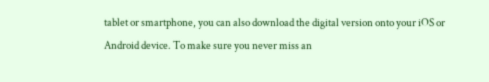tablet or smartphone, you can also download the digital version onto your iOS or Android device. To make sure you never miss an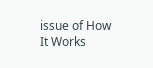issue of How It Works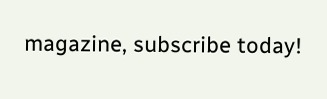magazine, subscribe today!